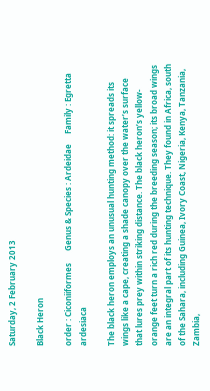Saturday, 2 February 2013

Black Heron

order : Ciconiiformes      Genus & Species : Ardeidae     Family : Egretta ardesiaca

The black heron employs an unusual hunting method: it spreads its wings like a cape, creating a shade canopy over the water’s surface that lures prey within striking distance. The black heron’s yellow-orange feet turn a rich red during the breeding season; its broad wings are an integral part of its hunting technique. They found in Africa, south of the Sahara, including Guinea, Ivory Coast, Nigeria, Kenya, Tanzania, Zambia,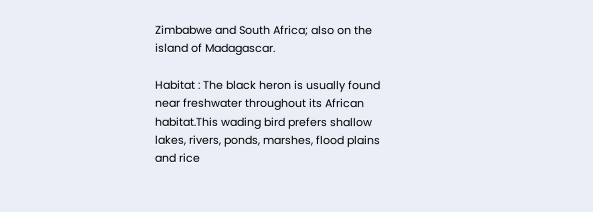Zimbabwe and South Africa; also on the island of Madagascar.

Habitat : The black heron is usually found near freshwater throughout its African habitat.This wading bird prefers shallow lakes, rivers, ponds, marshes, flood plains and rice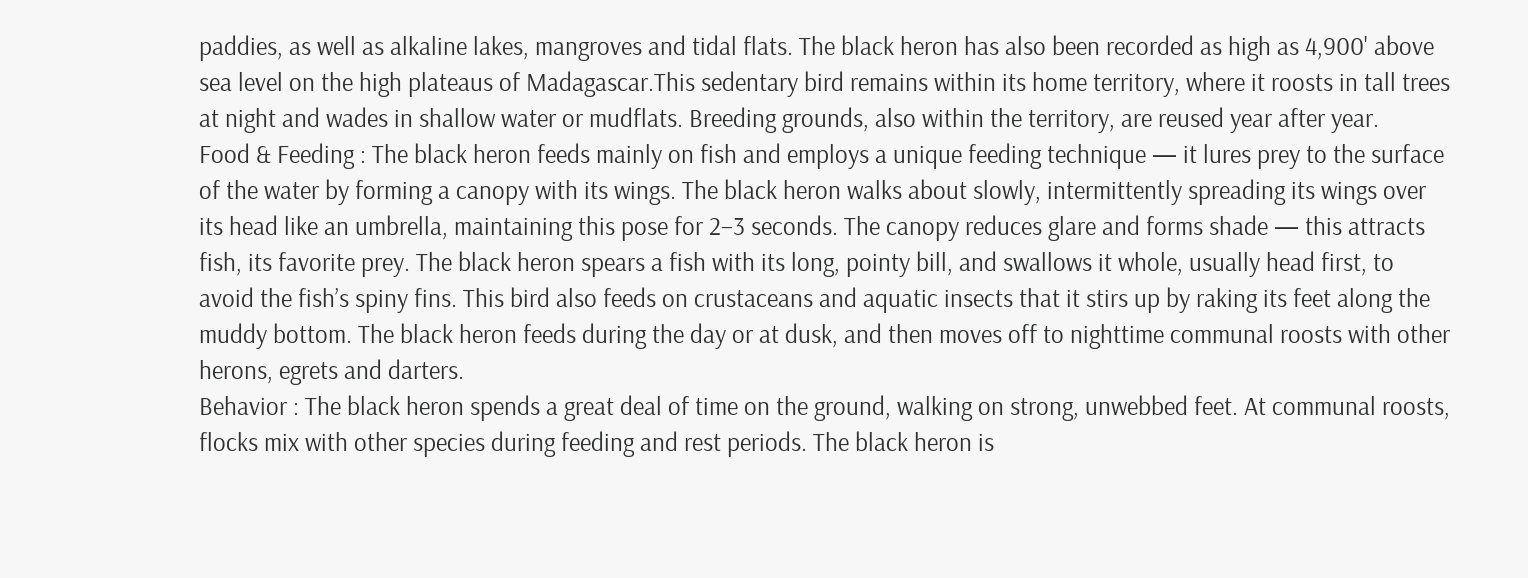paddies, as well as alkaline lakes, mangroves and tidal flats. The black heron has also been recorded as high as 4,900' above sea level on the high plateaus of Madagascar.This sedentary bird remains within its home territory, where it roosts in tall trees at night and wades in shallow water or mudflats. Breeding grounds, also within the territory, are reused year after year.
Food & Feeding : The black heron feeds mainly on fish and employs a unique feeding technique — it lures prey to the surface of the water by forming a canopy with its wings. The black heron walks about slowly, intermittently spreading its wings over its head like an umbrella, maintaining this pose for 2–3 seconds. The canopy reduces glare and forms shade — this attracts fish, its favorite prey. The black heron spears a fish with its long, pointy bill, and swallows it whole, usually head first, to avoid the fish’s spiny fins. This bird also feeds on crustaceans and aquatic insects that it stirs up by raking its feet along the muddy bottom. The black heron feeds during the day or at dusk, and then moves off to nighttime communal roosts with other herons, egrets and darters.
Behavior : The black heron spends a great deal of time on the ground, walking on strong, unwebbed feet. At communal roosts, flocks mix with other species during feeding and rest periods. The black heron is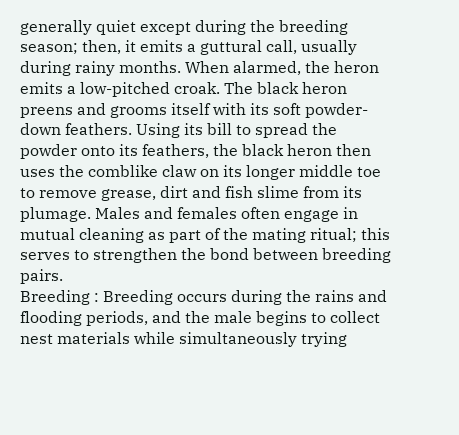generally quiet except during the breeding season; then, it emits a guttural call, usually during rainy months. When alarmed, the heron emits a low-pitched croak. The black heron preens and grooms itself with its soft powder-down feathers. Using its bill to spread the powder onto its feathers, the black heron then uses the comblike claw on its longer middle toe to remove grease, dirt and fish slime from its plumage. Males and females often engage in mutual cleaning as part of the mating ritual; this serves to strengthen the bond between breeding pairs.
Breeding : Breeding occurs during the rains and flooding periods, and the male begins to collect nest materials while simultaneously trying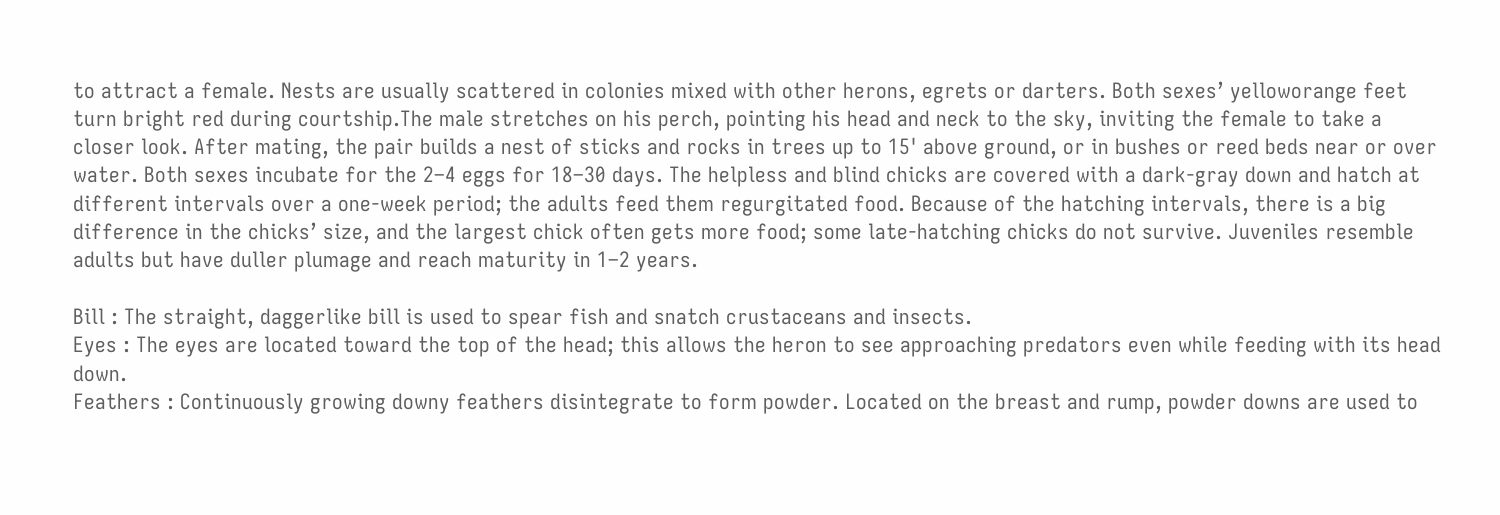to attract a female. Nests are usually scattered in colonies mixed with other herons, egrets or darters. Both sexes’ yelloworange feet turn bright red during courtship.The male stretches on his perch, pointing his head and neck to the sky, inviting the female to take a closer look. After mating, the pair builds a nest of sticks and rocks in trees up to 15' above ground, or in bushes or reed beds near or over water. Both sexes incubate for the 2–4 eggs for 18–30 days. The helpless and blind chicks are covered with a dark-gray down and hatch at different intervals over a one-week period; the adults feed them regurgitated food. Because of the hatching intervals, there is a big difference in the chicks’ size, and the largest chick often gets more food; some late-hatching chicks do not survive. Juveniles resemble adults but have duller plumage and reach maturity in 1–2 years.

Bill : The straight, daggerlike bill is used to spear fish and snatch crustaceans and insects.
Eyes : The eyes are located toward the top of the head; this allows the heron to see approaching predators even while feeding with its head down.
Feathers : Continuously growing downy feathers disintegrate to form powder. Located on the breast and rump, powder downs are used to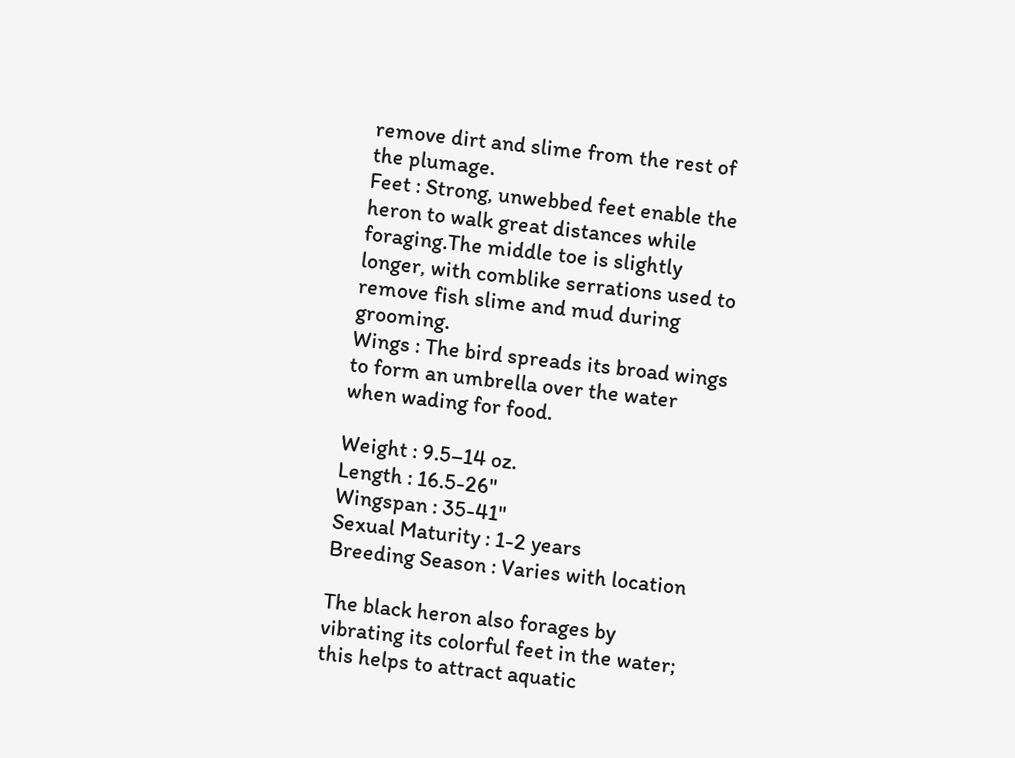remove dirt and slime from the rest of the plumage.
Feet : Strong, unwebbed feet enable the heron to walk great distances while foraging.The middle toe is slightly longer, with comblike serrations used to remove fish slime and mud during grooming.
Wings : The bird spreads its broad wings to form an umbrella over the water when wading for food.

Weight : 9.5–14 oz.
Length : 16.5-26"
Wingspan : 35-41"
Sexual Maturity : 1-2 years
Breeding Season : Varies with location

The black heron also forages by vibrating its colorful feet in the water; this helps to attract aquatic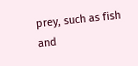prey, such as fish and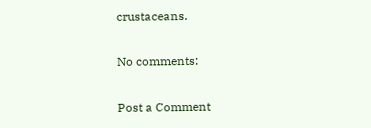crustaceans.

No comments:

Post a Comment